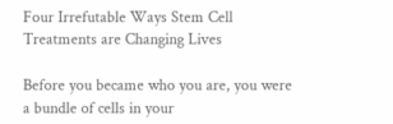Four Irrefutable Ways Stem Cell Treatments are Changing Lives

Before you became who you are, you were a bundle of cells in your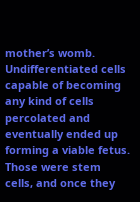mother’s womb. Undifferentiated cells capable of becoming any kind of cells percolated and eventually ended up forming a viable fetus. Those were stem cells, and once they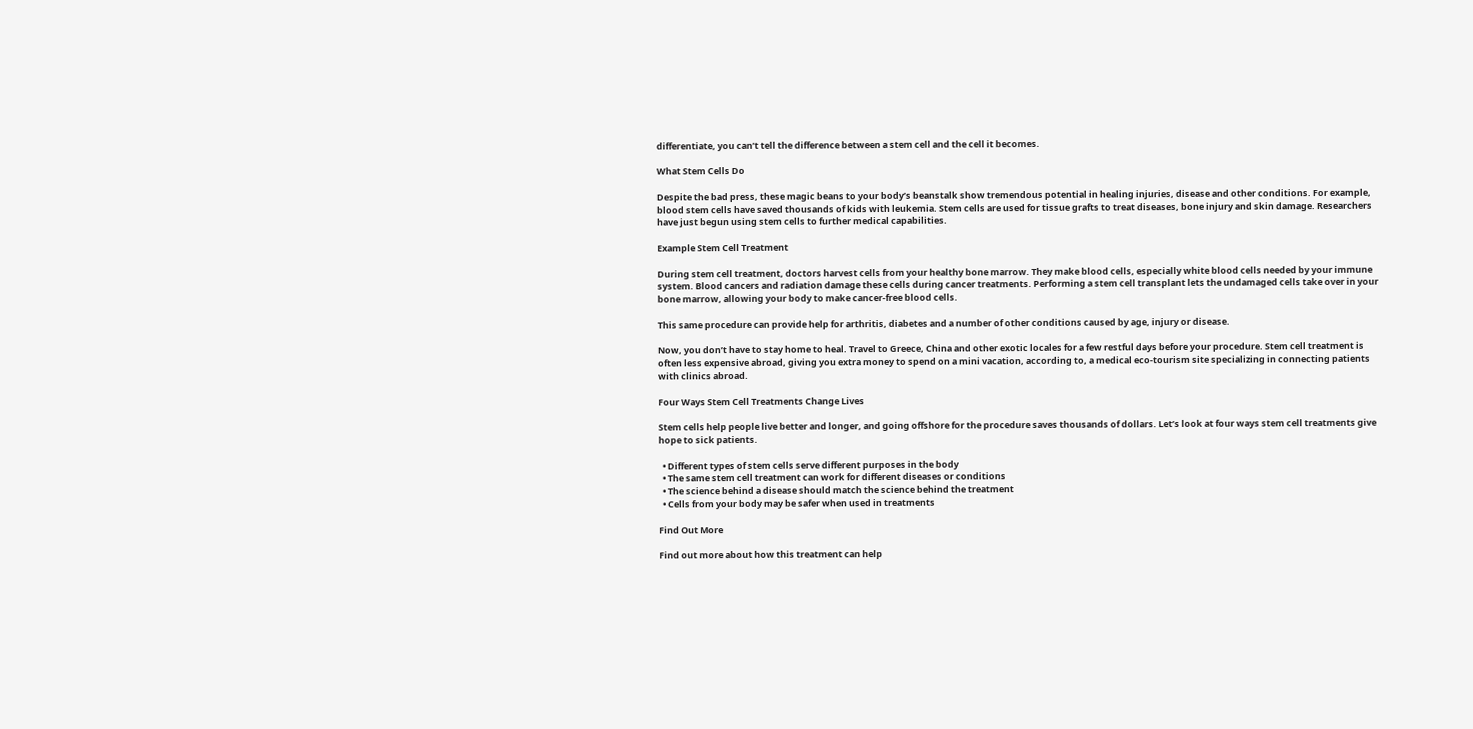differentiate, you can’t tell the difference between a stem cell and the cell it becomes.

What Stem Cells Do

Despite the bad press, these magic beans to your body’s beanstalk show tremendous potential in healing injuries, disease and other conditions. For example, blood stem cells have saved thousands of kids with leukemia. Stem cells are used for tissue grafts to treat diseases, bone injury and skin damage. Researchers have just begun using stem cells to further medical capabilities.

Example Stem Cell Treatment

During stem cell treatment, doctors harvest cells from your healthy bone marrow. They make blood cells, especially white blood cells needed by your immune system. Blood cancers and radiation damage these cells during cancer treatments. Performing a stem cell transplant lets the undamaged cells take over in your bone marrow, allowing your body to make cancer-free blood cells.

This same procedure can provide help for arthritis, diabetes and a number of other conditions caused by age, injury or disease.

Now, you don’t have to stay home to heal. Travel to Greece, China and other exotic locales for a few restful days before your procedure. Stem cell treatment is often less expensive abroad, giving you extra money to spend on a mini vacation, according to, a medical eco-tourism site specializing in connecting patients with clinics abroad.

Four Ways Stem Cell Treatments Change Lives

Stem cells help people live better and longer, and going offshore for the procedure saves thousands of dollars. Let’s look at four ways stem cell treatments give hope to sick patients.

  • Different types of stem cells serve different purposes in the body
  • The same stem cell treatment can work for different diseases or conditions
  • The science behind a disease should match the science behind the treatment
  • Cells from your body may be safer when used in treatments

Find Out More

Find out more about how this treatment can help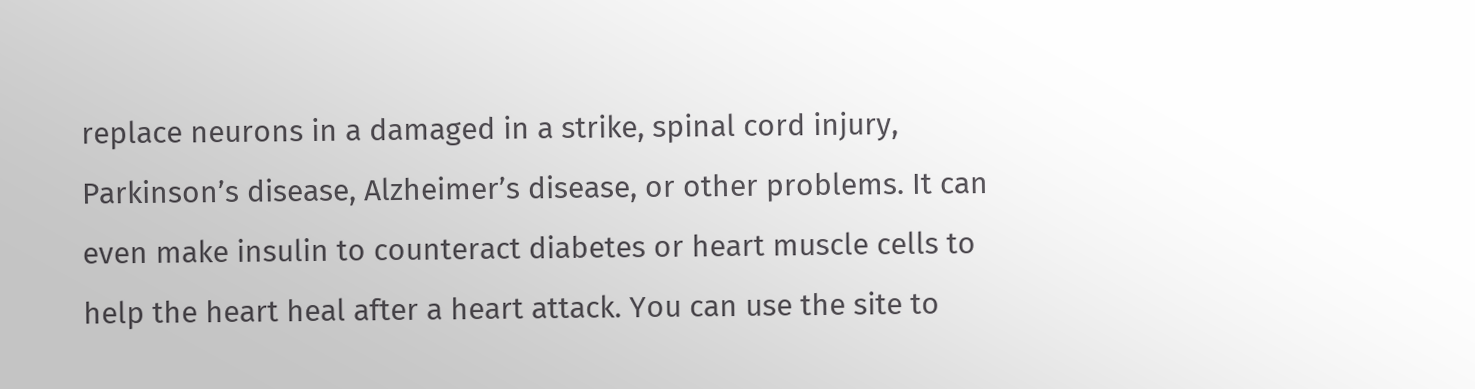replace neurons in a damaged in a strike, spinal cord injury, Parkinson’s disease, Alzheimer’s disease, or other problems. It can even make insulin to counteract diabetes or heart muscle cells to help the heart heal after a heart attack. You can use the site to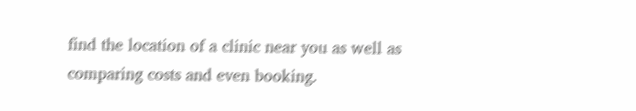find the location of a clinic near you as well as comparing costs and even booking.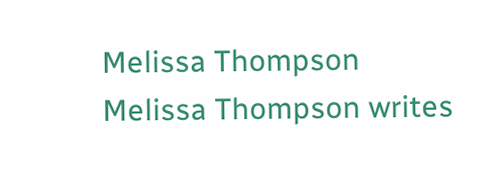Melissa Thompson
Melissa Thompson writes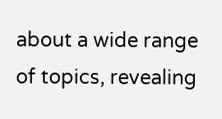about a wide range of topics, revealing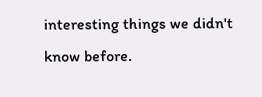interesting things we didn't know before.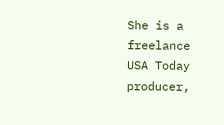She is a freelance USA Today producer,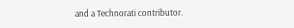and a Technorati contributor.